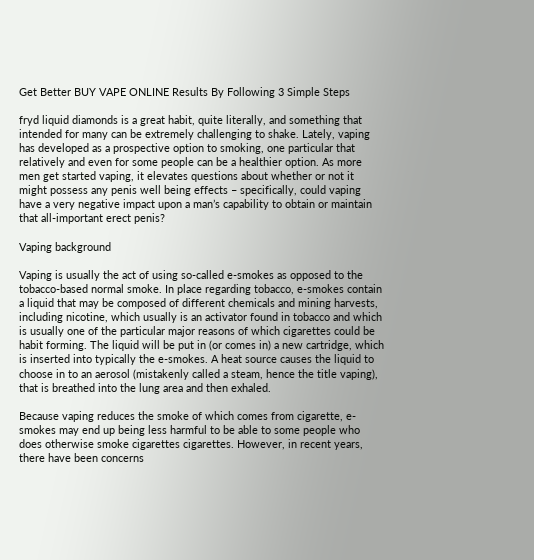Get Better BUY VAPE ONLINE Results By Following 3 Simple Steps

fryd liquid diamonds is a great habit, quite literally, and something that intended for many can be extremely challenging to shake. Lately, vaping has developed as a prospective option to smoking, one particular that relatively and even for some people can be a healthier option. As more men get started vaping, it elevates questions about whether or not it might possess any penis well being effects – specifically, could vaping have a very negative impact upon a man’s capability to obtain or maintain that all-important erect penis?

Vaping background

Vaping is usually the act of using so-called e-smokes as opposed to the tobacco-based normal smoke. In place regarding tobacco, e-smokes contain a liquid that may be composed of different chemicals and mining harvests, including nicotine, which usually is an activator found in tobacco and which is usually one of the particular major reasons of which cigarettes could be habit forming. The liquid will be put in (or comes in) a new cartridge, which is inserted into typically the e-smokes. A heat source causes the liquid to choose in to an aerosol (mistakenly called a steam, hence the title vaping), that is breathed into the lung area and then exhaled.

Because vaping reduces the smoke of which comes from cigarette, e-smokes may end up being less harmful to be able to some people who does otherwise smoke cigarettes cigarettes. However, in recent years, there have been concerns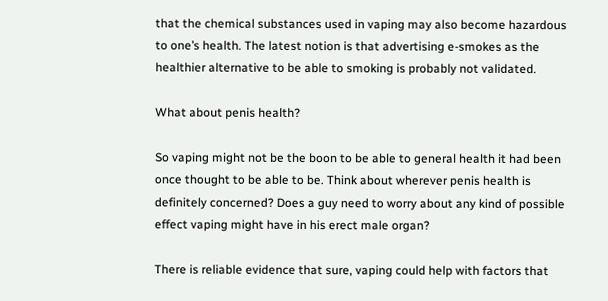that the chemical substances used in vaping may also become hazardous to one’s health. The latest notion is that advertising e-smokes as the healthier alternative to be able to smoking is probably not validated.

What about penis health?

So vaping might not be the boon to be able to general health it had been once thought to be able to be. Think about wherever penis health is definitely concerned? Does a guy need to worry about any kind of possible effect vaping might have in his erect male organ?

There is reliable evidence that sure, vaping could help with factors that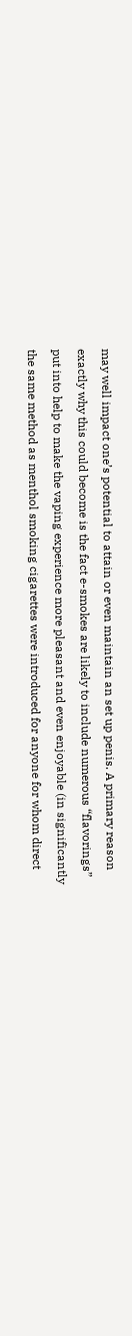may well impact one’s potential to attain or even maintain an set up penis. A primary reason exactly why this could become is the fact e-smokes are likely to include numerous “flavorings” put into help to make the vaping experience more pleasant and even enjoyable (in significantly the same method as menthol smoking cigarettes were introduced for anyone for whom direct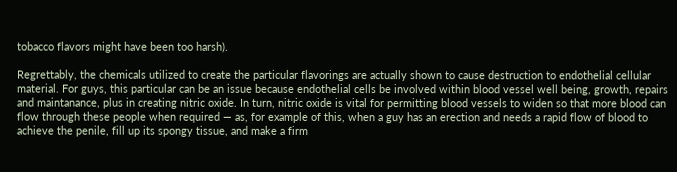tobacco flavors might have been too harsh).

Regrettably, the chemicals utilized to create the particular flavorings are actually shown to cause destruction to endothelial cellular material. For guys, this particular can be an issue because endothelial cells be involved within blood vessel well being, growth, repairs and maintanance, plus in creating nitric oxide. In turn, nitric oxide is vital for permitting blood vessels to widen so that more blood can flow through these people when required — as, for example of this, when a guy has an erection and needs a rapid flow of blood to achieve the penile, fill up its spongy tissue, and make a firm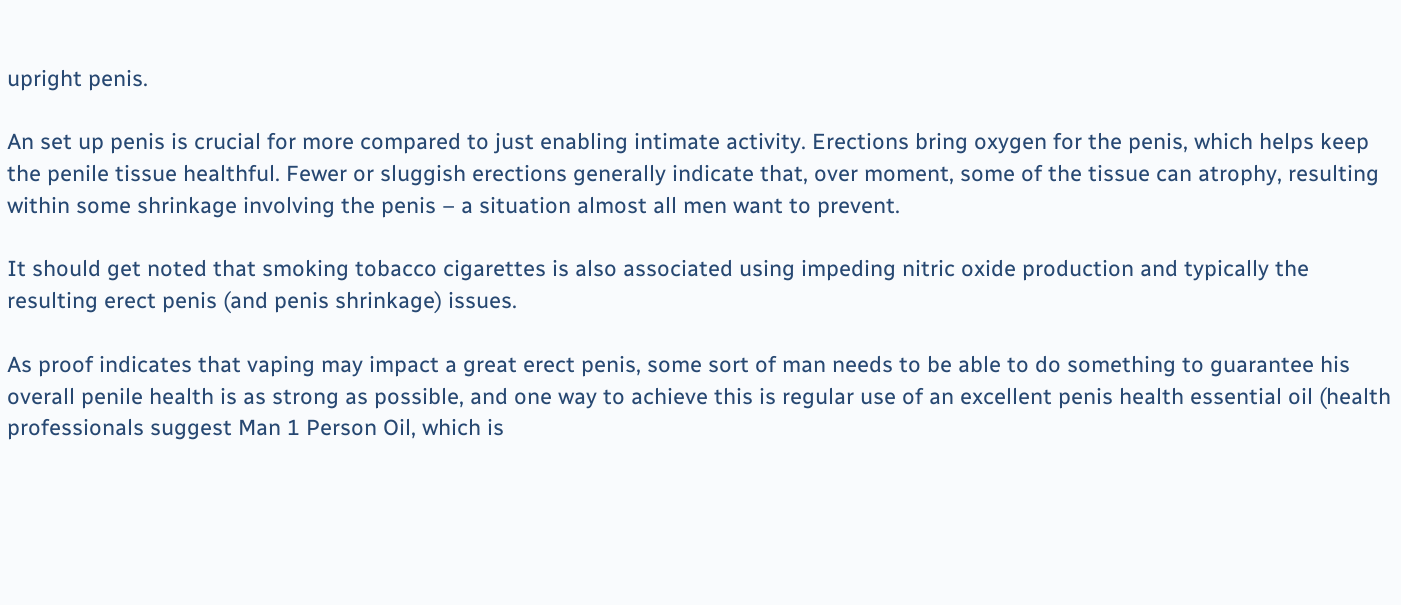upright penis.

An set up penis is crucial for more compared to just enabling intimate activity. Erections bring oxygen for the penis, which helps keep the penile tissue healthful. Fewer or sluggish erections generally indicate that, over moment, some of the tissue can atrophy, resulting within some shrinkage involving the penis – a situation almost all men want to prevent.

It should get noted that smoking tobacco cigarettes is also associated using impeding nitric oxide production and typically the resulting erect penis (and penis shrinkage) issues.

As proof indicates that vaping may impact a great erect penis, some sort of man needs to be able to do something to guarantee his overall penile health is as strong as possible, and one way to achieve this is regular use of an excellent penis health essential oil (health professionals suggest Man 1 Person Oil, which is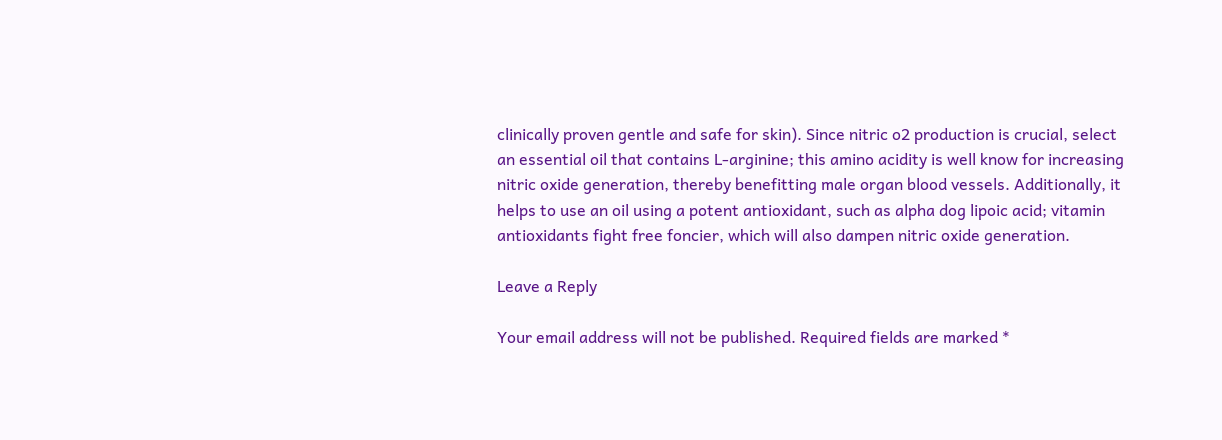clinically proven gentle and safe for skin). Since nitric o2 production is crucial, select an essential oil that contains L-arginine; this amino acidity is well know for increasing nitric oxide generation, thereby benefitting male organ blood vessels. Additionally, it helps to use an oil using a potent antioxidant, such as alpha dog lipoic acid; vitamin antioxidants fight free foncier, which will also dampen nitric oxide generation.

Leave a Reply

Your email address will not be published. Required fields are marked *